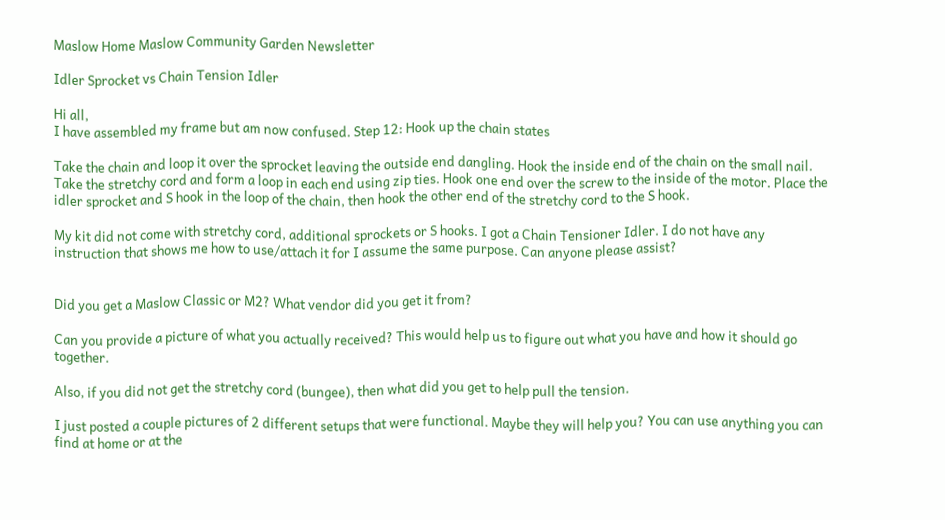Maslow Home Maslow Community Garden Newsletter

Idler Sprocket vs Chain Tension Idler

Hi all,
I have assembled my frame but am now confused. Step 12: Hook up the chain states

Take the chain and loop it over the sprocket leaving the outside end dangling. Hook the inside end of the chain on the small nail. Take the stretchy cord and form a loop in each end using zip ties. Hook one end over the screw to the inside of the motor. Place the idler sprocket and S hook in the loop of the chain, then hook the other end of the stretchy cord to the S hook.

My kit did not come with stretchy cord, additional sprockets or S hooks. I got a Chain Tensioner Idler. I do not have any instruction that shows me how to use/attach it for I assume the same purpose. Can anyone please assist?


Did you get a Maslow Classic or M2? What vendor did you get it from?

Can you provide a picture of what you actually received? This would help us to figure out what you have and how it should go together.

Also, if you did not get the stretchy cord (bungee), then what did you get to help pull the tension.

I just posted a couple pictures of 2 different setups that were functional. Maybe they will help you? You can use anything you can find at home or at the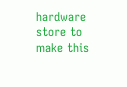hardware store to make this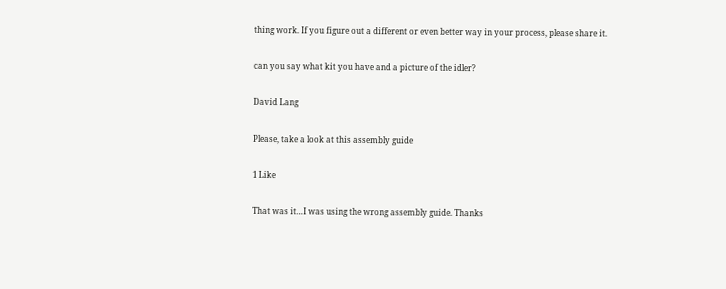thing work. If you figure out a different or even better way in your process, please share it.

can you say what kit you have and a picture of the idler?

David Lang

Please, take a look at this assembly guide

1 Like

That was it…I was using the wrong assembly guide. Thanks